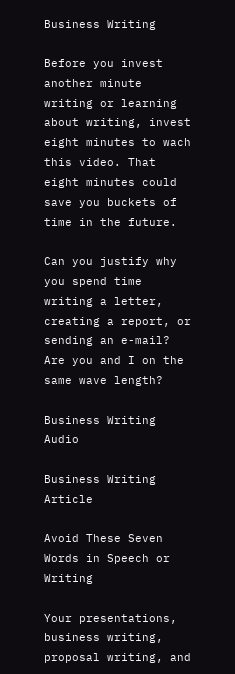Business Writing

Before you invest another minute writing or learning about writing, invest eight minutes to wach this video. That eight minutes could save you buckets of time in the future.

Can you justify why you spend time writing a letter,
creating a report, or sending an e-mail?
Are you and I on the same wave length?

Business Writing Audio

Business Writing Article

Avoid These Seven Words in Speech or Writing

Your presentations, business writing, proposal writing, and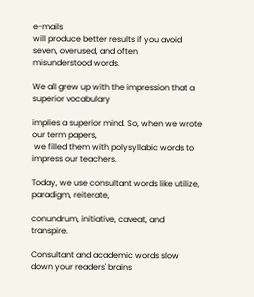e-mails
will produce better results if you avoid seven, overused, and often
misunderstood words.

We all grew up with the impression that a superior vocabulary

implies a superior mind. So, when we wrote our term papers,
 we filled them with polysyllabic words to impress our teachers.

Today, we use consultant words like utilize, paradigm, reiterate,

conundrum, initiative, caveat, and transpire.

Consultant and academic words slow down your readers' brains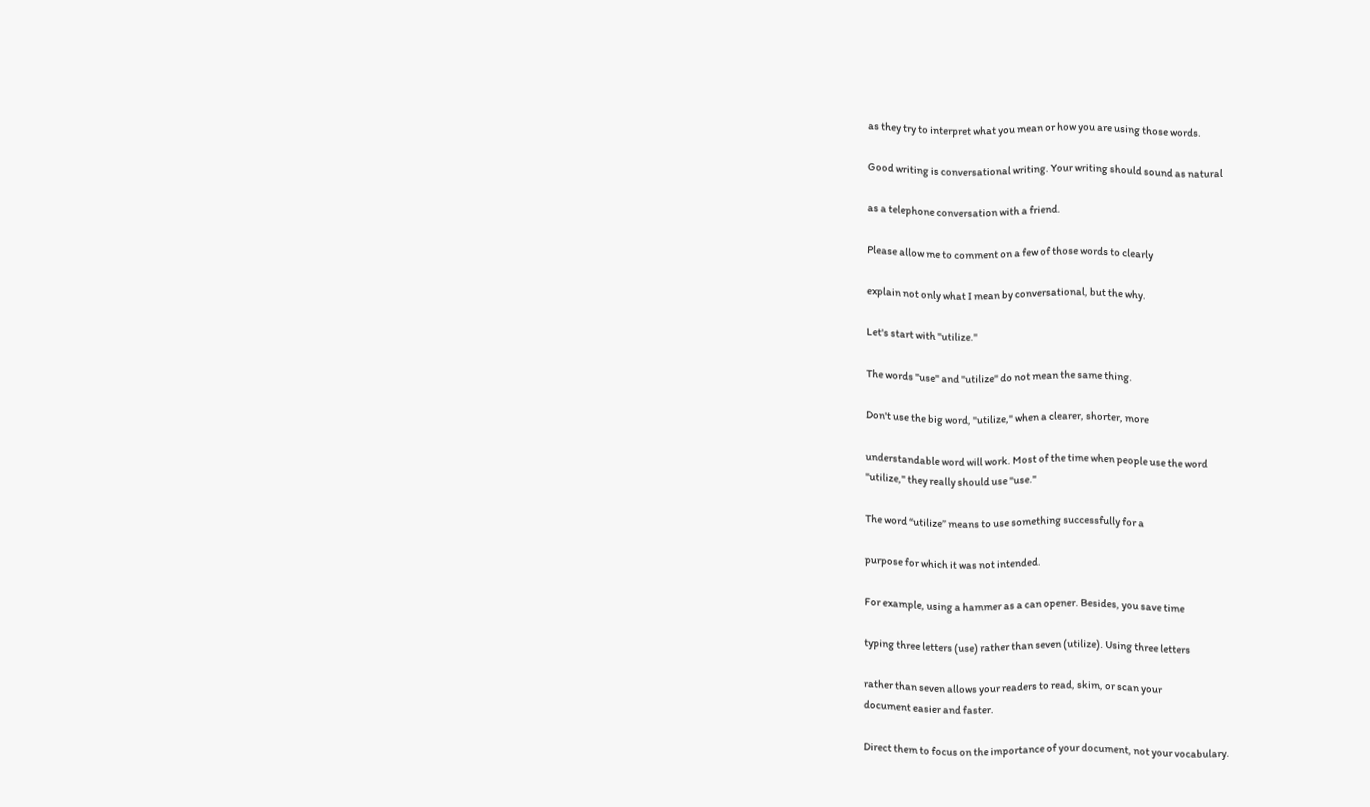as they try to interpret what you mean or how you are using those words.

Good writing is conversational writing. Your writing should sound as natural

as a telephone conversation with a friend.

Please allow me to comment on a few of those words to clearly

explain not only what I mean by conversational, but the why.

Let's start with "utilize."

The words "use" and "utilize" do not mean the same thing.

Don't use the big word, "utilize," when a clearer, shorter, more

understandable word will work. Most of the time when people use the word
"utilize," they really should use "use."

The word “utilize” means to use something successfully for a

purpose for which it was not intended.

For example, using a hammer as a can opener. Besides, you save time

typing three letters (use) rather than seven (utilize). Using three letters

rather than seven allows your readers to read, skim, or scan your
document easier and faster.

Direct them to focus on the importance of your document, not your vocabulary.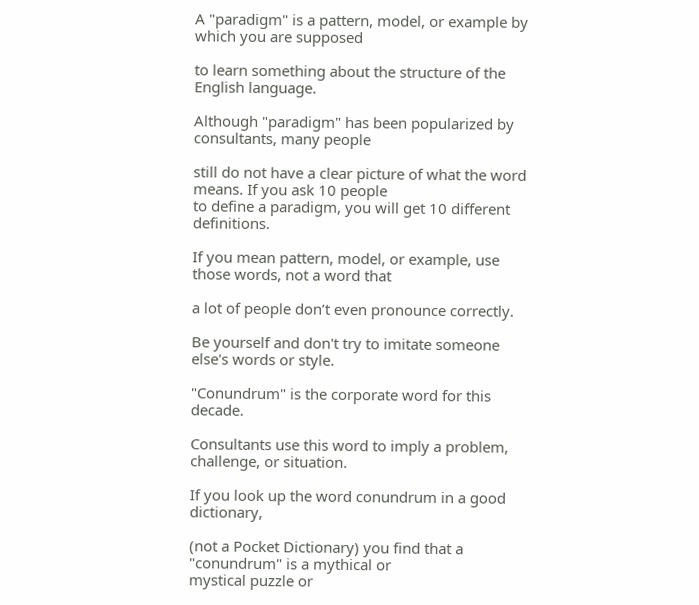A "paradigm" is a pattern, model, or example by which you are supposed

to learn something about the structure of the English language.

Although "paradigm" has been popularized by consultants, many people

still do not have a clear picture of what the word means. If you ask 10 people
to define a paradigm, you will get 10 different definitions.

If you mean pattern, model, or example, use those words, not a word that

a lot of people don’t even pronounce correctly.

Be yourself and don't try to imitate someone else's words or style.

"Conundrum" is the corporate word for this decade.

Consultants use this word to imply a problem, challenge, or situation.

If you look up the word conundrum in a good dictionary,

(not a Pocket Dictionary) you find that a "conundrum" is a mythical or
mystical puzzle or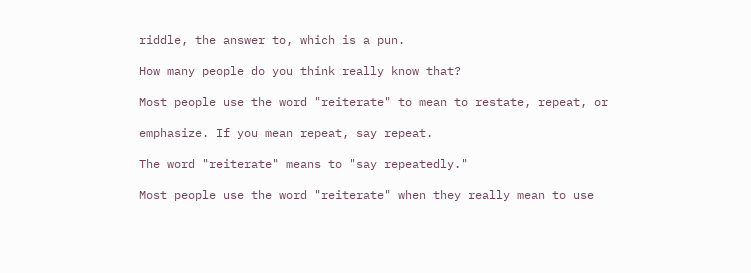riddle, the answer to, which is a pun.

How many people do you think really know that?

Most people use the word "reiterate" to mean to restate, repeat, or

emphasize. If you mean repeat, say repeat.

The word "reiterate" means to "say repeatedly."

Most people use the word "reiterate" when they really mean to use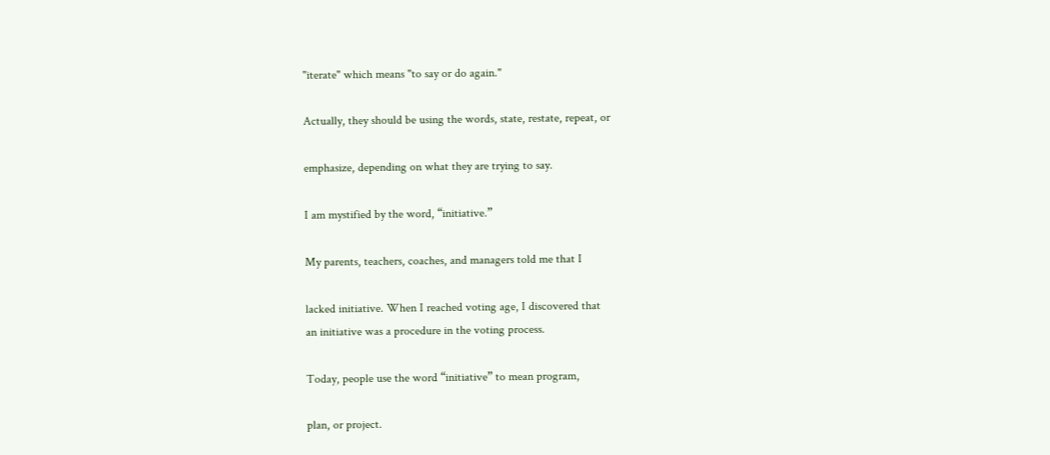"iterate" which means "to say or do again."

Actually, they should be using the words, state, restate, repeat, or

emphasize, depending on what they are trying to say.

I am mystified by the word, “initiative.”

My parents, teachers, coaches, and managers told me that I

lacked initiative. When I reached voting age, I discovered that
an initiative was a procedure in the voting process.

Today, people use the word “initiative” to mean program,

plan, or project.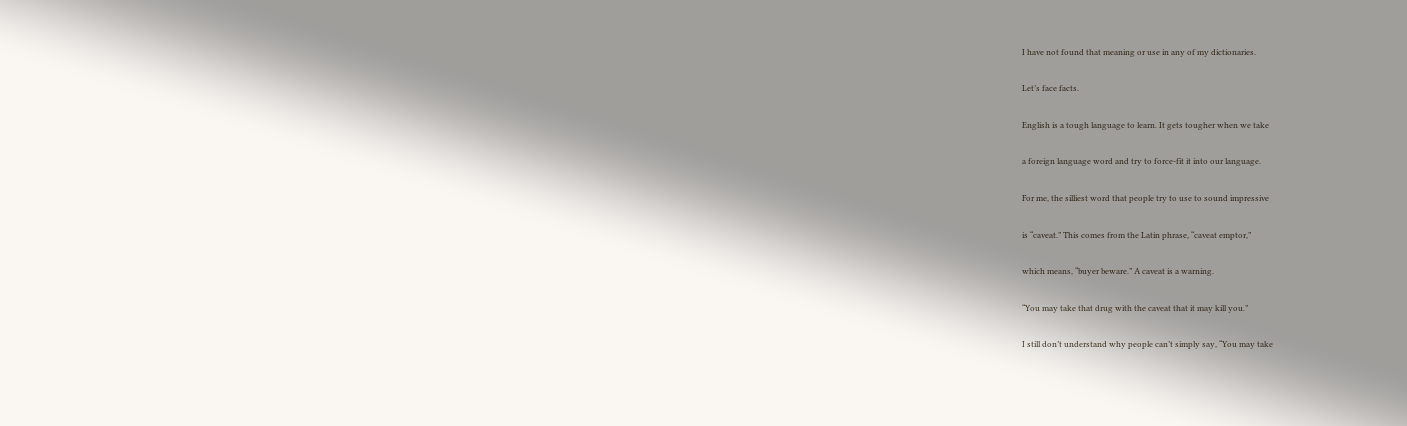I have not found that meaning or use in any of my dictionaries.

Let’s face facts.

English is a tough language to learn. It gets tougher when we take

a foreign language word and try to force-fit it into our language.

For me, the silliest word that people try to use to sound impressive

is “caveat.” This comes from the Latin phrase, “caveat emptor,”

which means, “buyer beware.” A caveat is a warning.

“You may take that drug with the caveat that it may kill you.”

I still don’t understand why people can’t simply say, “You may take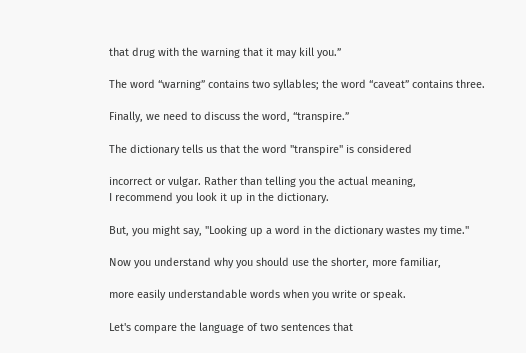that drug with the warning that it may kill you.”

The word “warning” contains two syllables; the word “caveat” contains three.

Finally, we need to discuss the word, “transpire.”

The dictionary tells us that the word "transpire" is considered

incorrect or vulgar. Rather than telling you the actual meaning,
I recommend you look it up in the dictionary.

But, you might say, "Looking up a word in the dictionary wastes my time."

Now you understand why you should use the shorter, more familiar,

more easily understandable words when you write or speak.

Let's compare the language of two sentences that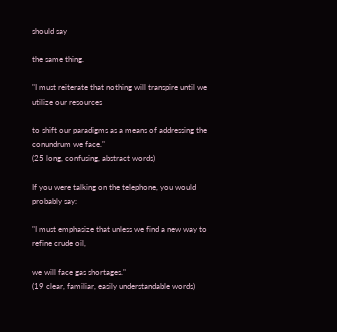should say

the same thing.

"I must reiterate that nothing will transpire until we utilize our resources

to shift our paradigms as a means of addressing the conundrum we face."
(25 long, confusing, abstract words)

If you were talking on the telephone, you would probably say:

"I must emphasize that unless we find a new way to refine crude oil,

we will face gas shortages."
(19 clear, familiar, easily understandable words)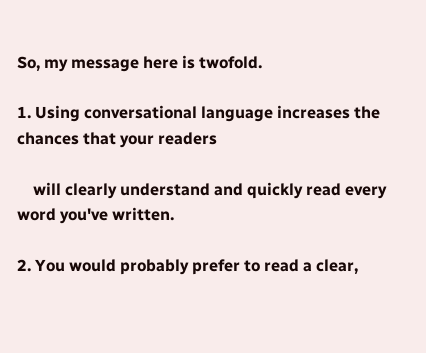So, my message here is twofold.

1. Using conversational language increases the chances that your readers

    will clearly understand and quickly read every word you've written.

2. You would probably prefer to read a clear,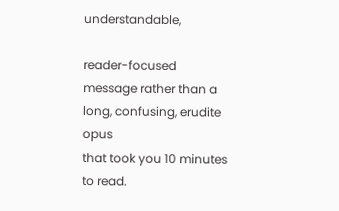understandable,

reader-focused message rather than a long, confusing, erudite opus
that took you 10 minutes to read.